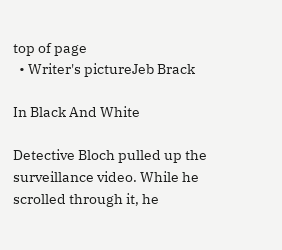top of page
  • Writer's pictureJeb Brack

In Black And White

Detective Bloch pulled up the surveillance video. While he scrolled through it, he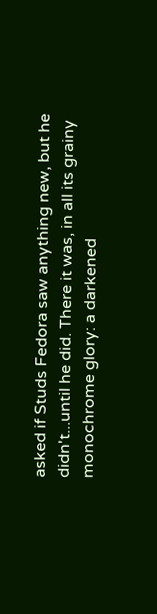asked if Studs Fedora saw anything new, but he didn't...until he did. There it was, in all its grainy monochrome glory: a darkened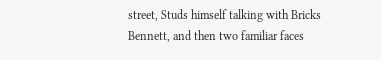street, Studs himself talking with Bricks Bennett, and then two familiar faces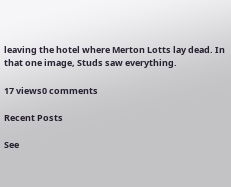leaving the hotel where Merton Lotts lay dead. In that one image, Studs saw everything.

17 views0 comments

Recent Posts

See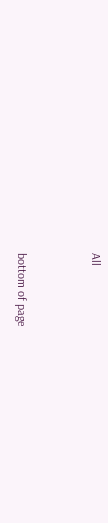All


bottom of page